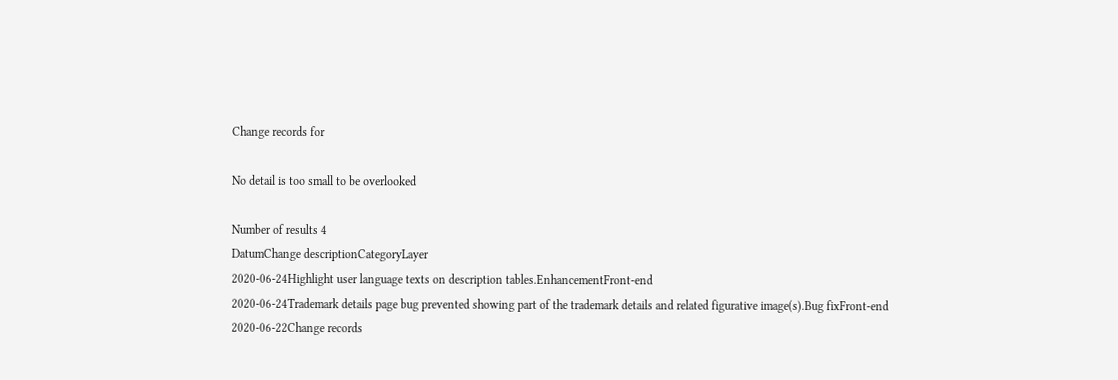Change records for

No detail is too small to be overlooked

Number of results 4
DatumChange descriptionCategoryLayer
2020-06-24Highlight user language texts on description tables.EnhancementFront-end
2020-06-24Trademark details page bug prevented showing part of the trademark details and related figurative image(s).Bug fixFront-end
2020-06-22Change records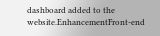dashboard added to the website.EnhancementFront-end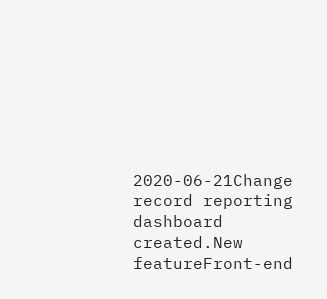2020-06-21Change record reporting dashboard created.New featureFront-end